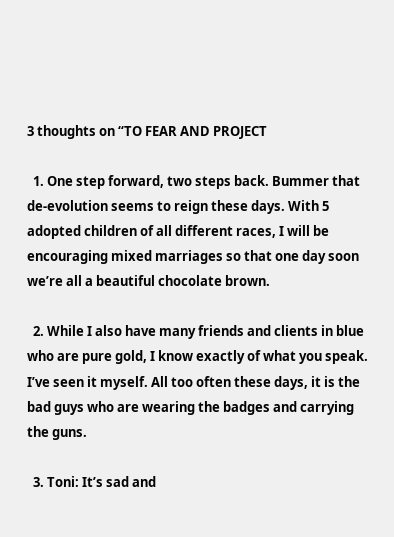3 thoughts on “TO FEAR AND PROJECT

  1. One step forward, two steps back. Bummer that de-evolution seems to reign these days. With 5 adopted children of all different races, I will be encouraging mixed marriages so that one day soon we’re all a beautiful chocolate brown.

  2. While I also have many friends and clients in blue who are pure gold, I know exactly of what you speak. I’ve seen it myself. All too often these days, it is the bad guys who are wearing the badges and carrying the guns.

  3. Toni: It’s sad and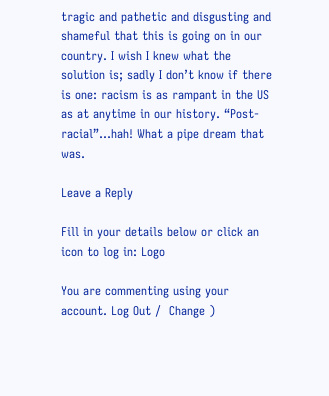tragic and pathetic and disgusting and shameful that this is going on in our country. I wish I knew what the solution is; sadly I don’t know if there is one: racism is as rampant in the US as at anytime in our history. “Post-racial”…hah! What a pipe dream that was.

Leave a Reply

Fill in your details below or click an icon to log in: Logo

You are commenting using your account. Log Out /  Change )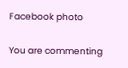Facebook photo

You are commenting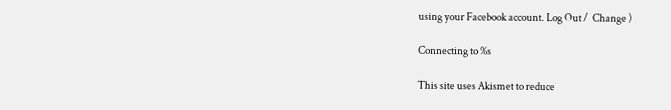using your Facebook account. Log Out /  Change )

Connecting to %s

This site uses Akismet to reduce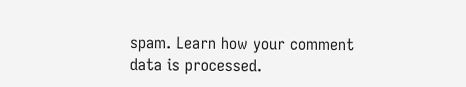spam. Learn how your comment data is processed.